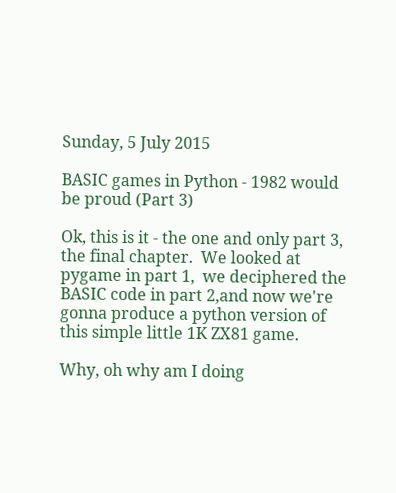Sunday, 5 July 2015

BASIC games in Python - 1982 would be proud (Part 3)

Ok, this is it - the one and only part 3, the final chapter.  We looked at pygame in part 1,  we deciphered the BASIC code in part 2,and now we're gonna produce a python version of this simple little 1K ZX81 game.

Why, oh why am I doing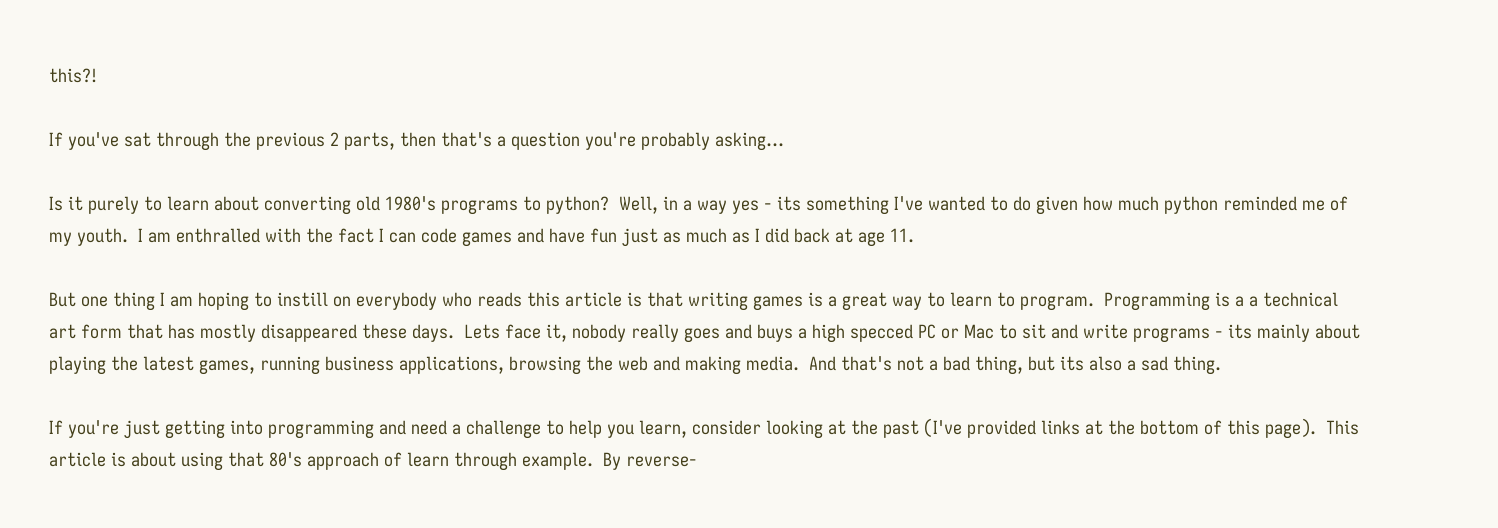this?!

If you've sat through the previous 2 parts, then that's a question you're probably asking...

Is it purely to learn about converting old 1980's programs to python?  Well, in a way yes - its something I've wanted to do given how much python reminded me of my youth.  I am enthralled with the fact I can code games and have fun just as much as I did back at age 11.

But one thing I am hoping to instill on everybody who reads this article is that writing games is a great way to learn to program.  Programming is a a technical art form that has mostly disappeared these days.  Lets face it, nobody really goes and buys a high specced PC or Mac to sit and write programs - its mainly about playing the latest games, running business applications, browsing the web and making media.  And that's not a bad thing, but its also a sad thing.

If you're just getting into programming and need a challenge to help you learn, consider looking at the past (I've provided links at the bottom of this page).  This article is about using that 80's approach of learn through example.  By reverse-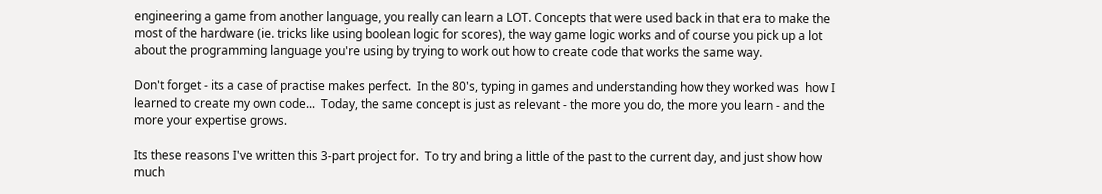engineering a game from another language, you really can learn a LOT. Concepts that were used back in that era to make the most of the hardware (ie. tricks like using boolean logic for scores), the way game logic works and of course you pick up a lot about the programming language you're using by trying to work out how to create code that works the same way.

Don't forget - its a case of practise makes perfect.  In the 80's, typing in games and understanding how they worked was  how I learned to create my own code...  Today, the same concept is just as relevant - the more you do, the more you learn - and the more your expertise grows.

Its these reasons I've written this 3-part project for.  To try and bring a little of the past to the current day, and just show how much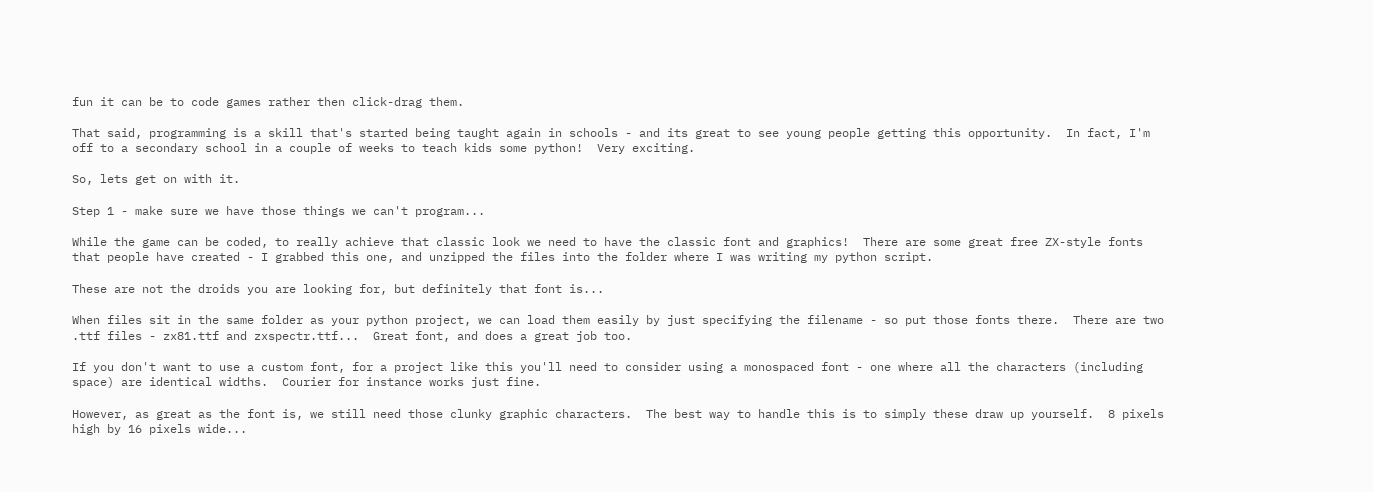fun it can be to code games rather then click-drag them.

That said, programming is a skill that's started being taught again in schools - and its great to see young people getting this opportunity.  In fact, I'm off to a secondary school in a couple of weeks to teach kids some python!  Very exciting.

So, lets get on with it.

Step 1 - make sure we have those things we can't program...

While the game can be coded, to really achieve that classic look we need to have the classic font and graphics!  There are some great free ZX-style fonts that people have created - I grabbed this one, and unzipped the files into the folder where I was writing my python script.

These are not the droids you are looking for, but definitely that font is...

When files sit in the same folder as your python project, we can load them easily by just specifying the filename - so put those fonts there.  There are two .ttf files - zx81.ttf and zxspectr.ttf...  Great font, and does a great job too.

If you don't want to use a custom font, for a project like this you'll need to consider using a monospaced font - one where all the characters (including space) are identical widths.  Courier for instance works just fine.

However, as great as the font is, we still need those clunky graphic characters.  The best way to handle this is to simply these draw up yourself.  8 pixels high by 16 pixels wide...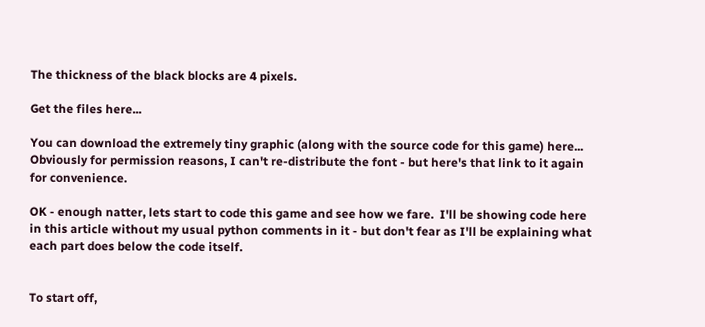The thickness of the black blocks are 4 pixels.

Get the files here...

You can download the extremely tiny graphic (along with the source code for this game) here...  Obviously for permission reasons, I can't re-distribute the font - but here's that link to it again for convenience.

OK - enough natter, lets start to code this game and see how we fare.  I'll be showing code here in this article without my usual python comments in it - but don't fear as I'll be explaining what each part does below the code itself.


To start off,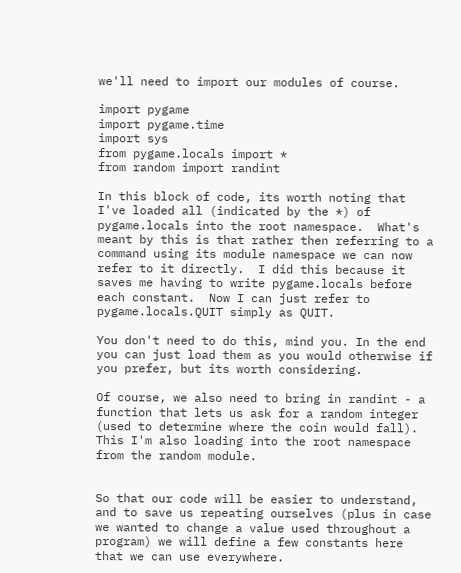we'll need to import our modules of course.

import pygame
import pygame.time
import sys
from pygame.locals import *
from random import randint

In this block of code, its worth noting that I've loaded all (indicated by the *) of pygame.locals into the root namespace.  What's meant by this is that rather then referring to a command using its module namespace we can now refer to it directly.  I did this because it saves me having to write pygame.locals before each constant.  Now I can just refer to pygame.locals.QUIT simply as QUIT.

You don't need to do this, mind you. In the end you can just load them as you would otherwise if you prefer, but its worth considering.

Of course, we also need to bring in randint - a function that lets us ask for a random integer (used to determine where the coin would fall).  This I'm also loading into the root namespace from the random module.


So that our code will be easier to understand, and to save us repeating ourselves (plus in case we wanted to change a value used throughout a program) we will define a few constants here that we can use everywhere.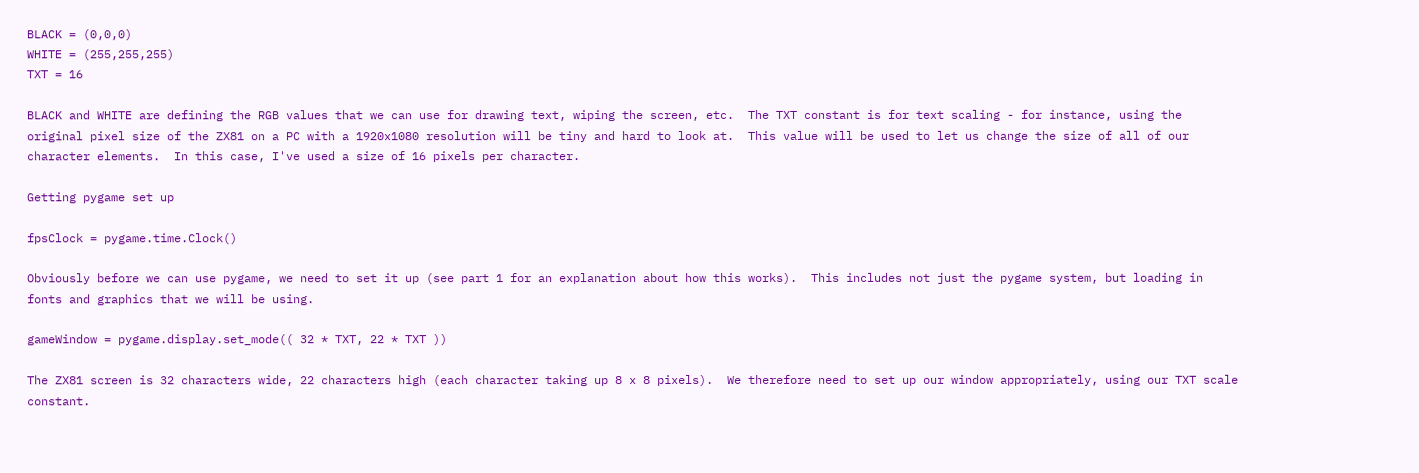BLACK = (0,0,0)
WHITE = (255,255,255)
TXT = 16

BLACK and WHITE are defining the RGB values that we can use for drawing text, wiping the screen, etc.  The TXT constant is for text scaling - for instance, using the original pixel size of the ZX81 on a PC with a 1920x1080 resolution will be tiny and hard to look at.  This value will be used to let us change the size of all of our character elements.  In this case, I've used a size of 16 pixels per character.

Getting pygame set up

fpsClock = pygame.time.Clock()

Obviously before we can use pygame, we need to set it up (see part 1 for an explanation about how this works).  This includes not just the pygame system, but loading in fonts and graphics that we will be using.

gameWindow = pygame.display.set_mode(( 32 * TXT, 22 * TXT ))

The ZX81 screen is 32 characters wide, 22 characters high (each character taking up 8 x 8 pixels).  We therefore need to set up our window appropriately, using our TXT scale constant.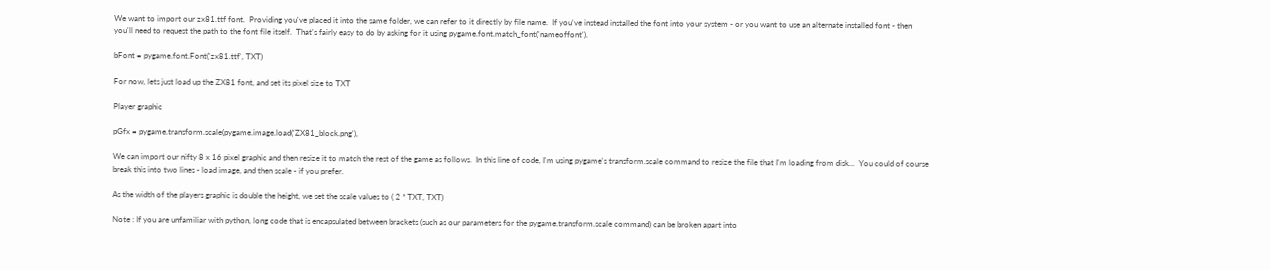We want to import our zx81.ttf font.  Providing you've placed it into the same folder, we can refer to it directly by file name.  If you've instead installed the font into your system - or you want to use an alternate installed font - then you'll need to request the path to the font file itself.  That's fairly easy to do by asking for it using pygame.font.match_font('nameoffont').

bFont = pygame.font.Font('zx81.ttf', TXT)

For now, lets just load up the ZX81 font, and set its pixel size to TXT

Player graphic

pGfx = pygame.transform.scale(pygame.image.load('ZX81_block.png'),

We can import our nifty 8 x 16 pixel graphic and then resize it to match the rest of the game as follows.  In this line of code, I'm using pygame's transform.scale command to resize the file that I'm loading from disk...  You could of course break this into two lines - load image, and then scale - if you prefer.

As the width of the players graphic is double the height, we set the scale values to ( 2 * TXT, TXT)

Note : If you are unfamiliar with python, long code that is encapsulated between brackets (such as our parameters for the pygame.transform.scale command) can be broken apart into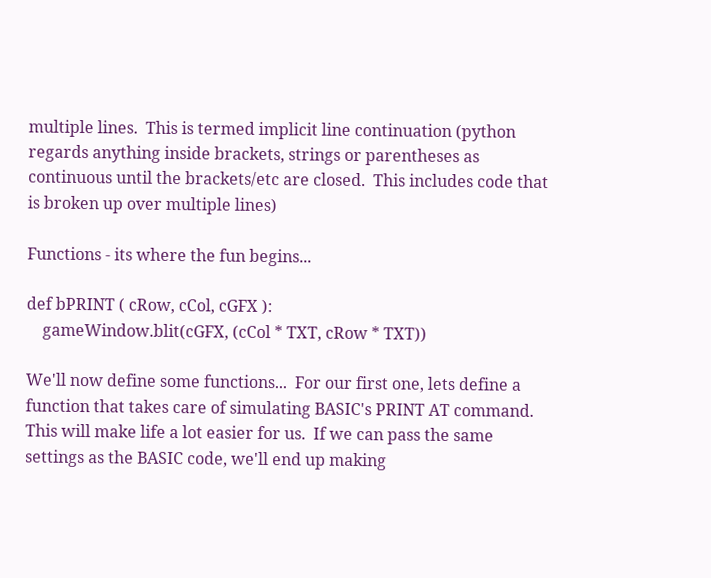multiple lines.  This is termed implicit line continuation (python regards anything inside brackets, strings or parentheses as continuous until the brackets/etc are closed.  This includes code that is broken up over multiple lines)

Functions - its where the fun begins...

def bPRINT ( cRow, cCol, cGFX ):
    gameWindow.blit(cGFX, (cCol * TXT, cRow * TXT))

We'll now define some functions...  For our first one, lets define a function that takes care of simulating BASIC's PRINT AT command.  This will make life a lot easier for us.  If we can pass the same settings as the BASIC code, we'll end up making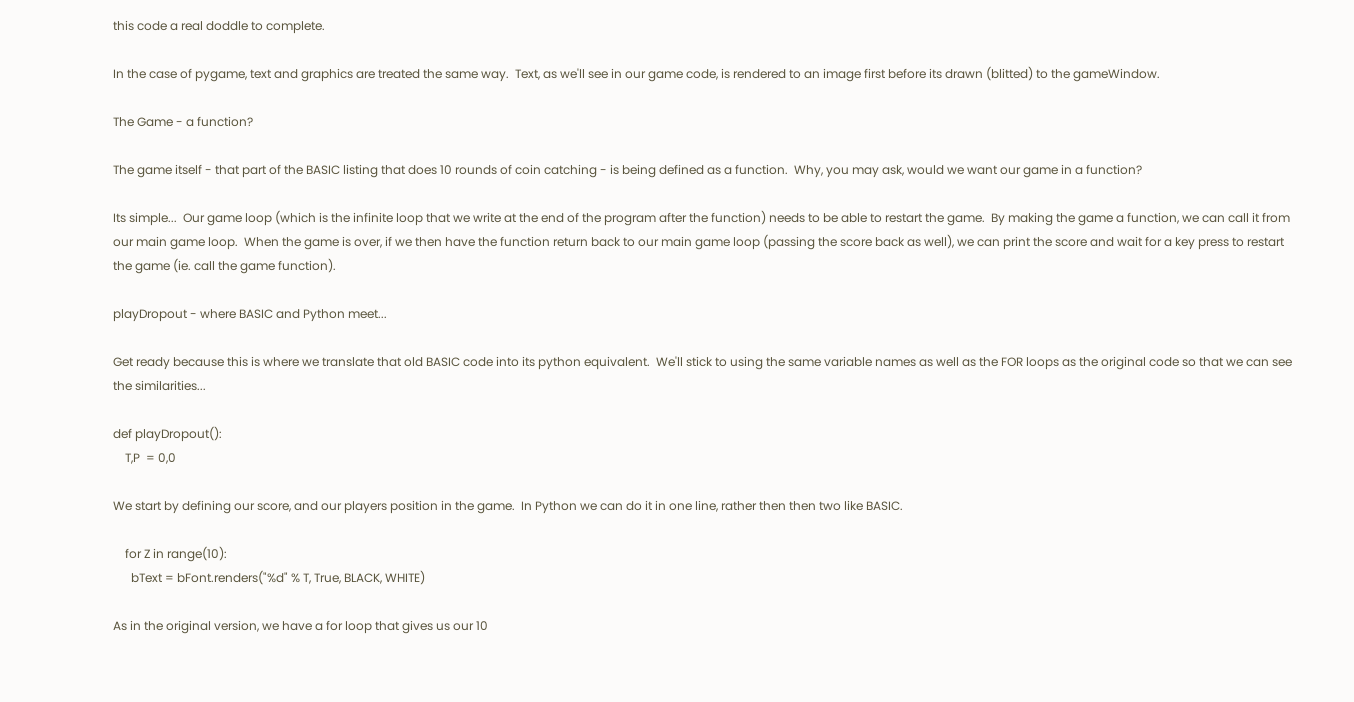this code a real doddle to complete.

In the case of pygame, text and graphics are treated the same way.  Text, as we'll see in our game code, is rendered to an image first before its drawn (blitted) to the gameWindow.

The Game - a function?

The game itself - that part of the BASIC listing that does 10 rounds of coin catching - is being defined as a function.  Why, you may ask, would we want our game in a function?

Its simple...  Our game loop (which is the infinite loop that we write at the end of the program after the function) needs to be able to restart the game.  By making the game a function, we can call it from our main game loop.  When the game is over, if we then have the function return back to our main game loop (passing the score back as well), we can print the score and wait for a key press to restart the game (ie. call the game function).

playDropout - where BASIC and Python meet...

Get ready because this is where we translate that old BASIC code into its python equivalent.  We'll stick to using the same variable names as well as the FOR loops as the original code so that we can see the similarities...

def playDropout():
    T,P  = 0,0

We start by defining our score, and our players position in the game.  In Python we can do it in one line, rather then then two like BASIC.

    for Z in range(10):
      bText = bFont.renders("%d" % T, True, BLACK, WHITE)

As in the original version, we have a for loop that gives us our 10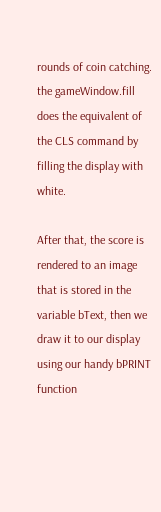rounds of coin catching.  the gameWindow.fill does the equivalent of the CLS command by filling the display with white.

After that, the score is rendered to an image that is stored in the variable bText, then we draw it to our display using our handy bPRINT function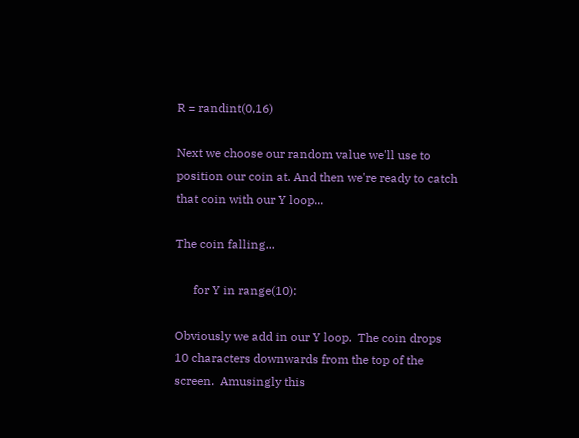R = randint(0,16)

Next we choose our random value we'll use to position our coin at. And then we're ready to catch that coin with our Y loop...

The coin falling...

      for Y in range(10):

Obviously we add in our Y loop.  The coin drops 10 characters downwards from the top of the screen.  Amusingly this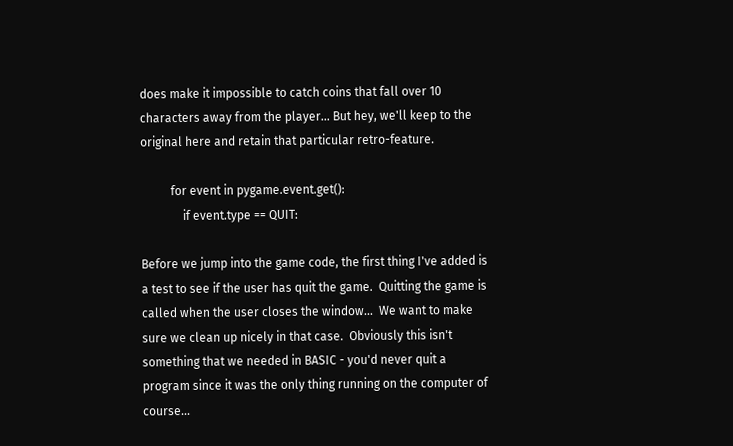does make it impossible to catch coins that fall over 10 characters away from the player... But hey, we'll keep to the original here and retain that particular retro-feature.

          for event in pygame.event.get():
              if event.type == QUIT:

Before we jump into the game code, the first thing I've added is a test to see if the user has quit the game.  Quitting the game is called when the user closes the window...  We want to make sure we clean up nicely in that case.  Obviously this isn't something that we needed in BASIC - you'd never quit a program since it was the only thing running on the computer of course...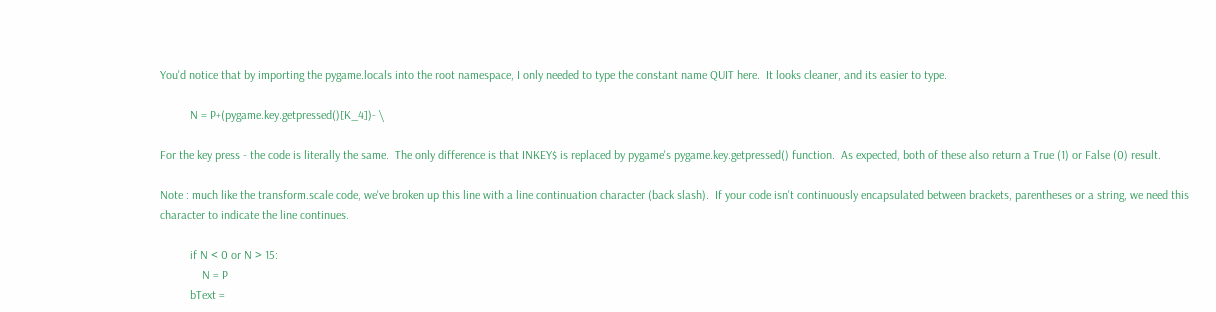You'd notice that by importing the pygame.locals into the root namespace, I only needed to type the constant name QUIT here.  It looks cleaner, and its easier to type.

          N = P+(pygame.key.getpressed()[K_4])- \

For the key press - the code is literally the same.  The only difference is that INKEY$ is replaced by pygame's pygame.key.getpressed() function.  As expected, both of these also return a True (1) or False (0) result.

Note : much like the transform.scale code, we've broken up this line with a line continuation character (back slash).  If your code isn't continuously encapsulated between brackets, parentheses or a string, we need this character to indicate the line continues.

          if N < 0 or N > 15:
              N = P
          bText =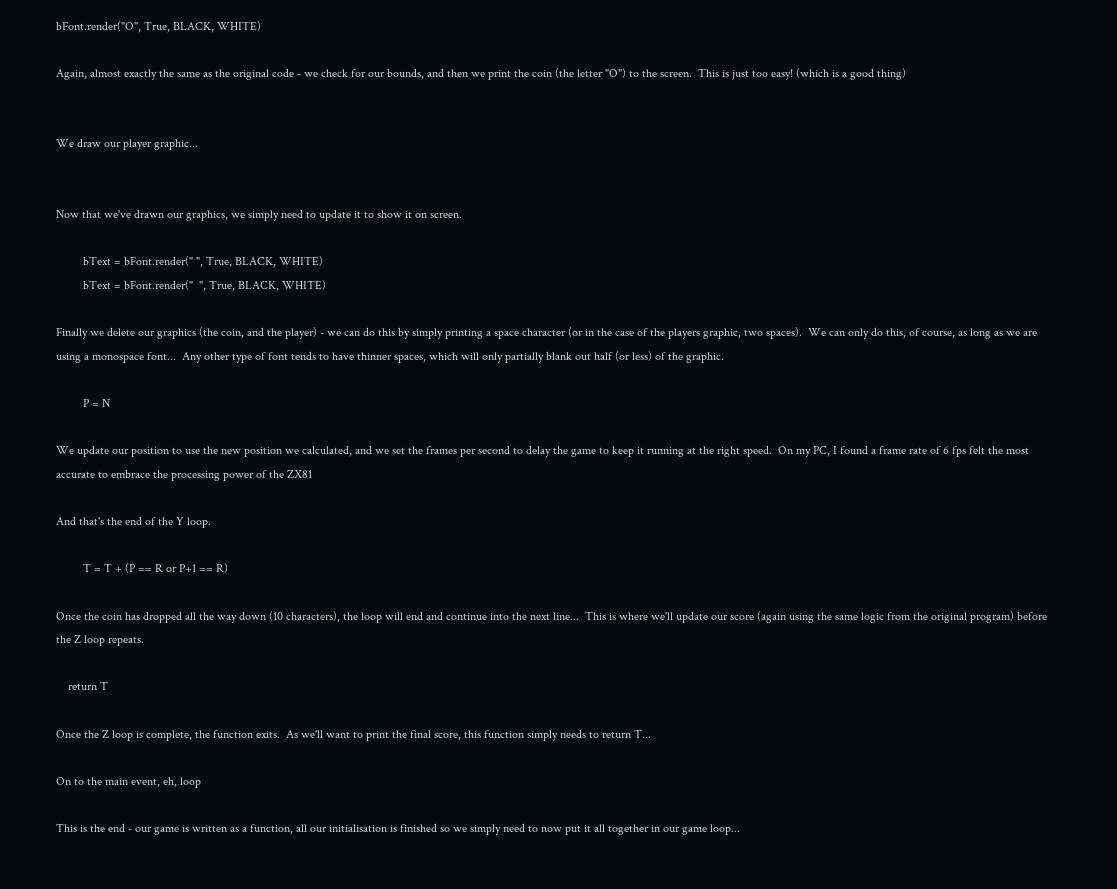bFont.render("O", True, BLACK, WHITE)

Again, almost exactly the same as the original code - we check for our bounds, and then we print the coin (the letter "O") to the screen.  This is just too easy! (which is a good thing)


We draw our player graphic...


Now that we've drawn our graphics, we simply need to update it to show it on screen.

         bText = bFont.render(" ", True, BLACK, WHITE)
         bText = bFont.render("  ", True, BLACK, WHITE)

Finally we delete our graphics (the coin, and the player) - we can do this by simply printing a space character (or in the case of the players graphic, two spaces).  We can only do this, of course, as long as we are using a monospace font...  Any other type of font tends to have thinner spaces, which will only partially blank out half (or less) of the graphic.

         P = N

We update our position to use the new position we calculated, and we set the frames per second to delay the game to keep it running at the right speed.  On my PC, I found a frame rate of 6 fps felt the most accurate to embrace the processing power of the ZX81

And that's the end of the Y loop.

         T = T + (P == R or P+1 == R)

Once the coin has dropped all the way down (10 characters), the loop will end and continue into the next line...  This is where we'll update our score (again using the same logic from the original program) before the Z loop repeats.

    return T

Once the Z loop is complete, the function exits.  As we'll want to print the final score, this function simply needs to return T...

On to the main event, eh, loop

This is the end - our game is written as a function, all our initialisation is finished so we simply need to now put it all together in our game loop...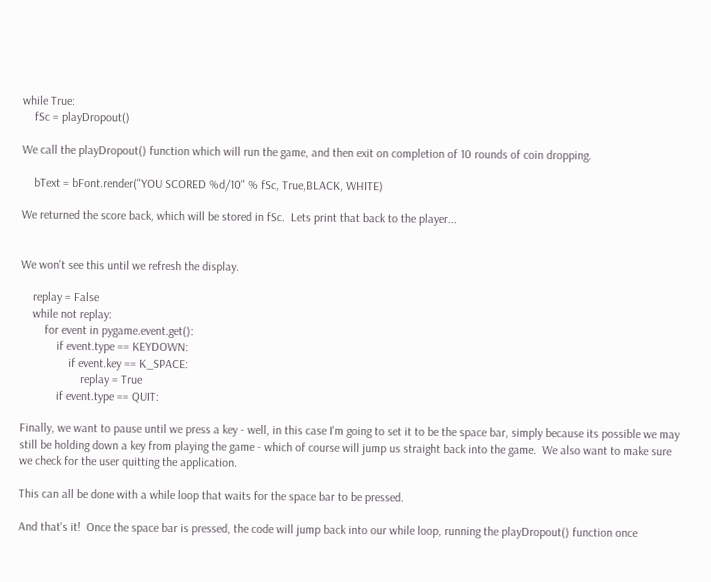while True:
    fSc = playDropout()

We call the playDropout() function which will run the game, and then exit on completion of 10 rounds of coin dropping.

    bText = bFont.render("YOU SCORED %d/10" % fSc, True,BLACK, WHITE)

We returned the score back, which will be stored in fSc.  Lets print that back to the player...


We won't see this until we refresh the display.

    replay = False
    while not replay:
        for event in pygame.event.get():
            if event.type == KEYDOWN:
                if event.key == K_SPACE:
                    replay = True
            if event.type == QUIT:

Finally, we want to pause until we press a key - well, in this case I'm going to set it to be the space bar, simply because its possible we may still be holding down a key from playing the game - which of course will jump us straight back into the game.  We also want to make sure we check for the user quitting the application.

This can all be done with a while loop that waits for the space bar to be pressed.

And that's it!  Once the space bar is pressed, the code will jump back into our while loop, running the playDropout() function once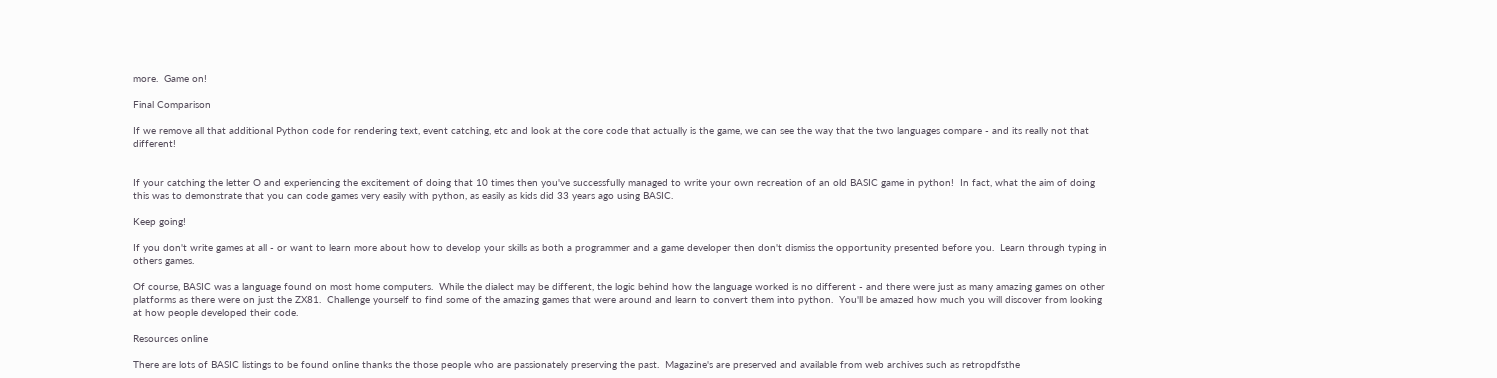more.  Game on!

Final Comparison

If we remove all that additional Python code for rendering text, event catching, etc and look at the core code that actually is the game, we can see the way that the two languages compare - and its really not that different!


If your catching the letter O and experiencing the excitement of doing that 10 times then you've successfully managed to write your own recreation of an old BASIC game in python!  In fact, what the aim of doing this was to demonstrate that you can code games very easily with python, as easily as kids did 33 years ago using BASIC.

Keep going!

If you don't write games at all - or want to learn more about how to develop your skills as both a programmer and a game developer then don't dismiss the opportunity presented before you.  Learn through typing in others games.

Of course, BASIC was a language found on most home computers.  While the dialect may be different, the logic behind how the language worked is no different - and there were just as many amazing games on other platforms as there were on just the ZX81.  Challenge yourself to find some of the amazing games that were around and learn to convert them into python.  You'll be amazed how much you will discover from looking at how people developed their code.

Resources online

There are lots of BASIC listings to be found online thanks the those people who are passionately preserving the past.  Magazine's are preserved and available from web archives such as retropdfsthe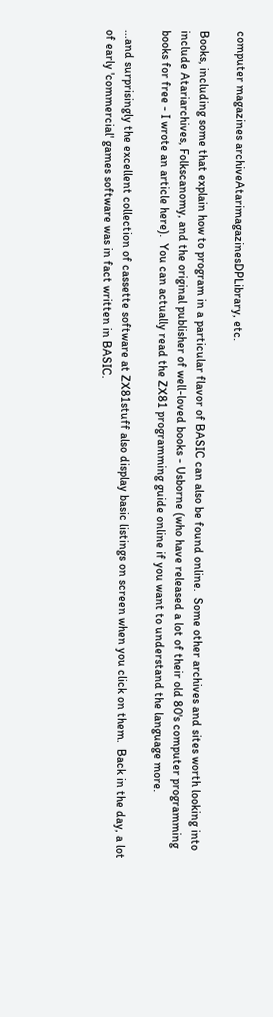computer magazines archiveAtarimagazinesDPLibrary, etc.

Books, including some that explain how to program in a particular flavor of BASIC can also be found online.  Some other archives and sites worth looking into include Atariarchives, Folkscanomy, and the original publisher of well-loved books - Usborne (who have released a lot of their old 80's computer programming books for free - I wrote an article here).  You can actually read the ZX81 programming guide online if you want to understand the language more.

...and surprisingly the excellent collection of cassette software at ZX81stuff also display basic listings on screen when you click on them.  Back in the day, a lot of early 'commercial' games software was in fact written in BASIC.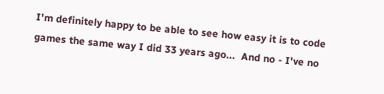I'm definitely happy to be able to see how easy it is to code games the same way I did 33 years ago...  And no - I've no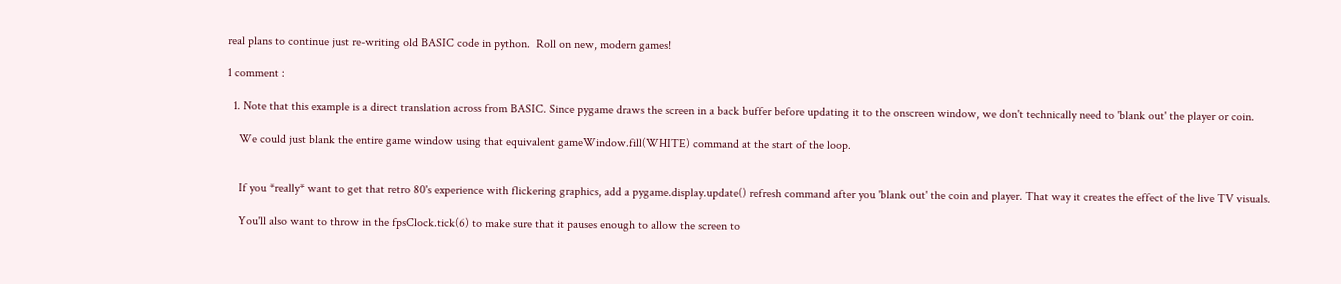real plans to continue just re-writing old BASIC code in python.  Roll on new, modern games!

1 comment :

  1. Note that this example is a direct translation across from BASIC. Since pygame draws the screen in a back buffer before updating it to the onscreen window, we don't technically need to 'blank out' the player or coin.

    We could just blank the entire game window using that equivalent gameWindow.fill(WHITE) command at the start of the loop.


    If you *really* want to get that retro 80's experience with flickering graphics, add a pygame.display.update() refresh command after you 'blank out' the coin and player. That way it creates the effect of the live TV visuals.

    You'll also want to throw in the fpsClock.tick(6) to make sure that it pauses enough to allow the screen to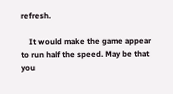refresh.

    It would make the game appear to run half the speed. May be that you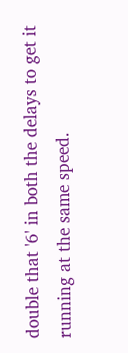double that '6' in both the delays to get it running at the same speed.